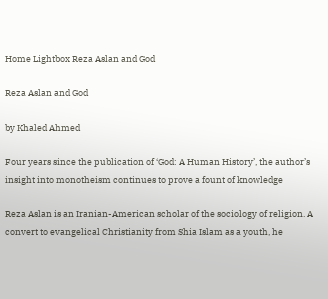Home Lightbox Reza Aslan and God

Reza Aslan and God

by Khaled Ahmed

Four years since the publication of ‘God: A Human History’, the author’s insight into monotheism continues to prove a fount of knowledge

Reza Aslan is an Iranian-American scholar of the sociology of religion. A convert to evangelical Christianity from Shia Islam as a youth, he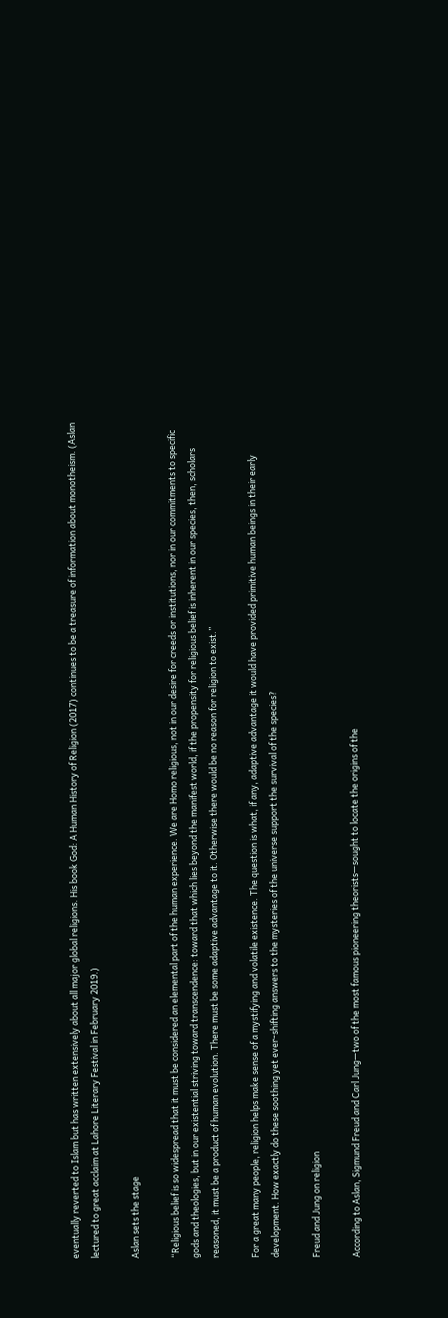eventually reverted to Islam but has written extensively about all major global religions. His book God: A Human History of Religion (2017) continues to be a treasure of information about monotheism. (Aslan lectured to great acclaim at Lahore Literary Festival in February 2019.)

Aslan sets the stage

“Religious belief is so widespread that it must be considered an elemental part of the human experience. We are Homo religious, not in our desire for creeds or institutions, nor in our commitments to specific gods and theologies, but in our existential striving toward transcendence: toward that which lies beyond the manifest world, if the propensity for religious belief is inherent in our species, then, scholars reasoned, it must be a product of human evolution. There must be some adaptive advantage to it. Otherwise there would be no reason for religion to exist.”

For a great many people, religion helps make sense of a mystifying and volatile existence. The question is what, if any, adaptive advantage it would have provided primitive human beings in their early development. How exactly do these soothing yet ever-shifting answers to the mysteries of the universe support the survival of the species?

Freud and Jung on religion

According to Aslan, Sigmund Freud and Carl Jung—two of the most famous pioneering theorists—sought to locate the origins of the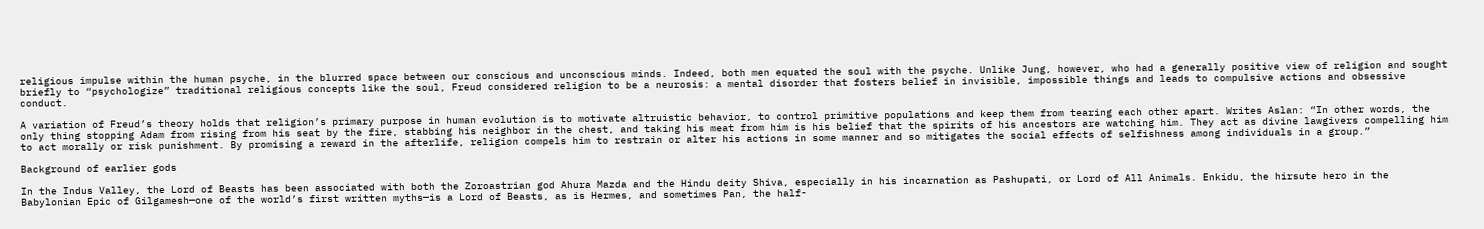religious impulse within the human psyche, in the blurred space between our conscious and unconscious minds. Indeed, both men equated the soul with the psyche. Unlike Jung, however, who had a generally positive view of religion and sought briefly to “psychologize” traditional religious concepts like the soul, Freud considered religion to be a neurosis: a mental disorder that fosters belief in invisible, impossible things and leads to compulsive actions and obsessive conduct.

A variation of Freud’s theory holds that religion’s primary purpose in human evolution is to motivate altruistic behavior, to control primitive populations and keep them from tearing each other apart. Writes Aslan: “In other words, the only thing stopping Adam from rising from his seat by the fire, stabbing his neighbor in the chest, and taking his meat from him is his belief that the spirits of his ancestors are watching him. They act as divine lawgivers compelling him to act morally or risk punishment. By promising a reward in the afterlife, religion compels him to restrain or alter his actions in some manner and so mitigates the social effects of selfishness among individuals in a group.”

Background of earlier gods

In the Indus Valley, the Lord of Beasts has been associated with both the Zoroastrian god Ahura Mazda and the Hindu deity Shiva, especially in his incarnation as Pashupati, or Lord of All Animals. Enkidu, the hirsute hero in the Babylonian Epic of Gilgamesh—one of the world’s first written myths—is a Lord of Beasts, as is Hermes, and sometimes Pan, the half-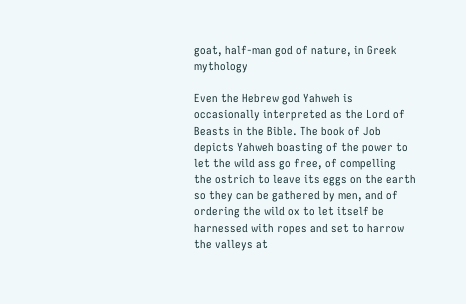goat, half-man god of nature, in Greek mythology

Even the Hebrew god Yahweh is occasionally interpreted as the Lord of Beasts in the Bible. The book of Job depicts Yahweh boasting of the power to let the wild ass go free, of compelling the ostrich to leave its eggs on the earth so they can be gathered by men, and of ordering the wild ox to let itself be harnessed with ropes and set to harrow the valleys at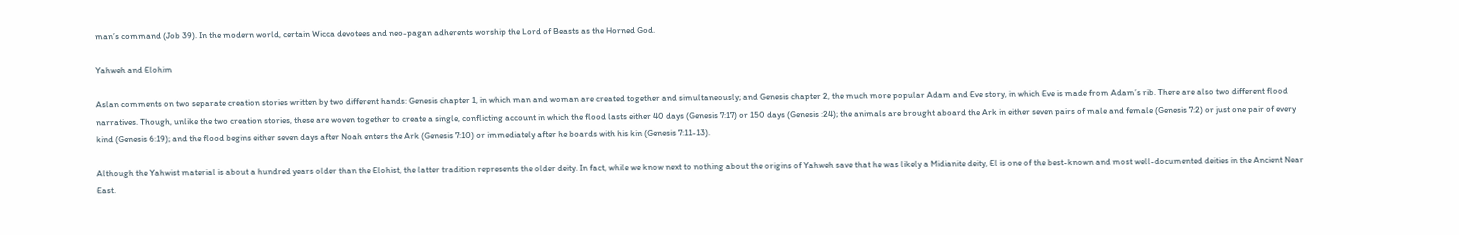man’s command (Job 39). In the modern world, certain Wicca devotees and neo-pagan adherents worship the Lord of Beasts as the Horned God.

Yahweh and Elohim

Aslan comments on two separate creation stories written by two different hands: Genesis chapter 1, in which man and woman are created together and simultaneously; and Genesis chapter 2, the much more popular Adam and Eve story, in which Eve is made from Adam’s rib. There are also two different flood narratives. Though, unlike the two creation stories, these are woven together to create a single, conflicting account in which the flood lasts either 40 days (Genesis 7:17) or 150 days (Genesis :24); the animals are brought aboard the Ark in either seven pairs of male and female (Genesis 7:2) or just one pair of every kind (Genesis 6:19); and the flood begins either seven days after Noah enters the Ark (Genesis 7:10) or immediately after he boards with his kin (Genesis 7:11-13).

Although the Yahwist material is about a hundred years older than the Elohist, the latter tradition represents the older deity. In fact, while we know next to nothing about the origins of Yahweh save that he was likely a Midianite deity, El is one of the best-known and most well-documented deities in the Ancient Near East.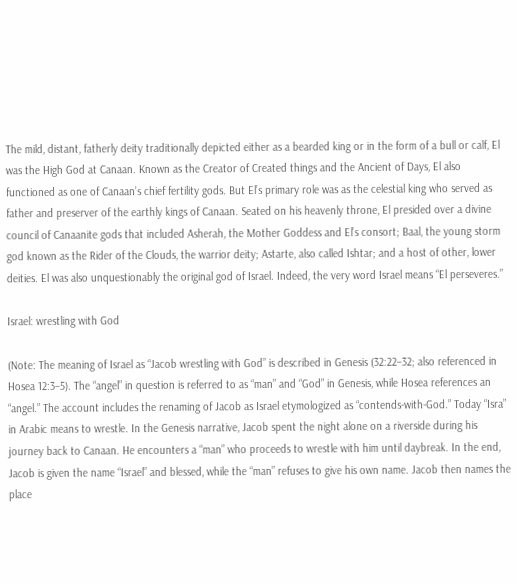The mild, distant, fatherly deity traditionally depicted either as a bearded king or in the form of a bull or calf, El was the High God at Canaan. Known as the Creator of Created things and the Ancient of Days, El also functioned as one of Canaan’s chief fertility gods. But El’s primary role was as the celestial king who served as father and preserver of the earthly kings of Canaan. Seated on his heavenly throne, El presided over a divine council of Canaanite gods that included Asherah, the Mother Goddess and El’s consort; Baal, the young storm god known as the Rider of the Clouds, the warrior deity; Astarte, also called Ishtar; and a host of other, lower deities. El was also unquestionably the original god of Israel. Indeed, the very word Israel means “El perseveres.”

Israel: wrestling with God

(Note: The meaning of Israel as “Jacob wrestling with God” is described in Genesis (32:22–32; also referenced in Hosea 12:3–5). The “angel” in question is referred to as “man” and “God” in Genesis, while Hosea references an “angel.” The account includes the renaming of Jacob as Israel etymologized as “contends-with-God.” Today “Isra” in Arabic means to wrestle. In the Genesis narrative, Jacob spent the night alone on a riverside during his journey back to Canaan. He encounters a “man” who proceeds to wrestle with him until daybreak. In the end, Jacob is given the name “Israel” and blessed, while the “man” refuses to give his own name. Jacob then names the place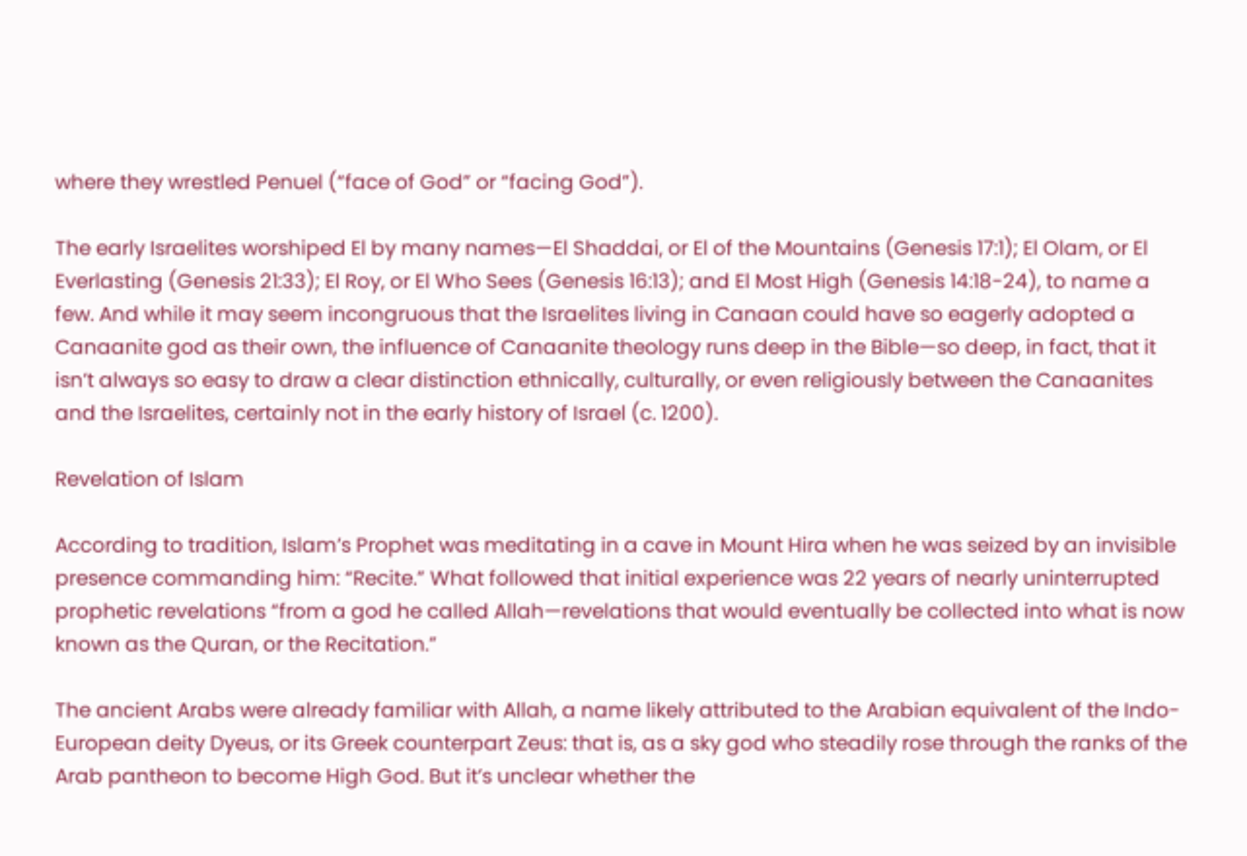where they wrestled Penuel (“face of God” or “facing God”).

The early Israelites worshiped El by many names—El Shaddai, or El of the Mountains (Genesis 17:1); El Olam, or El Everlasting (Genesis 21:33); El Roy, or El Who Sees (Genesis 16:13); and El Most High (Genesis 14:18-24), to name a few. And while it may seem incongruous that the Israelites living in Canaan could have so eagerly adopted a Canaanite god as their own, the influence of Canaanite theology runs deep in the Bible—so deep, in fact, that it isn’t always so easy to draw a clear distinction ethnically, culturally, or even religiously between the Canaanites and the Israelites, certainly not in the early history of Israel (c. 1200).

Revelation of Islam

According to tradition, Islam’s Prophet was meditating in a cave in Mount Hira when he was seized by an invisible presence commanding him: “Recite.” What followed that initial experience was 22 years of nearly uninterrupted prophetic revelations “from a god he called Allah—revelations that would eventually be collected into what is now known as the Quran, or the Recitation.”

The ancient Arabs were already familiar with Allah, a name likely attributed to the Arabian equivalent of the Indo-European deity Dyeus, or its Greek counterpart Zeus: that is, as a sky god who steadily rose through the ranks of the Arab pantheon to become High God. But it’s unclear whether the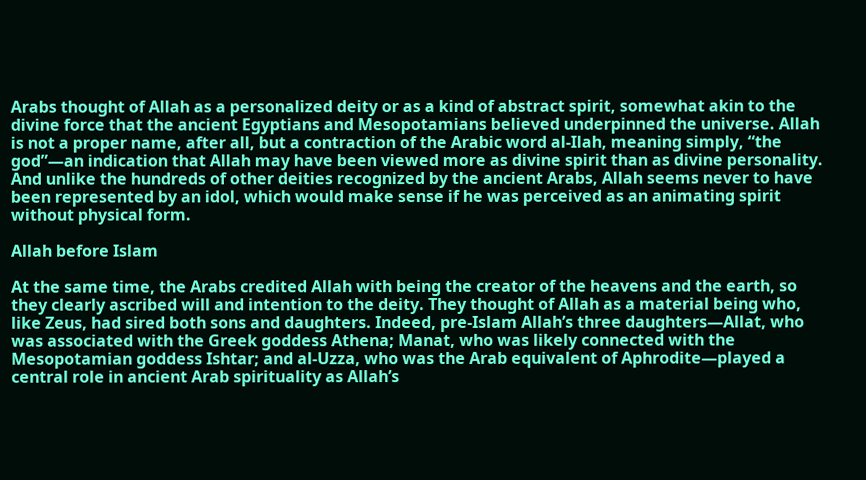Arabs thought of Allah as a personalized deity or as a kind of abstract spirit, somewhat akin to the divine force that the ancient Egyptians and Mesopotamians believed underpinned the universe. Allah is not a proper name, after all, but a contraction of the Arabic word al-Ilah, meaning simply, “the god”—an indication that Allah may have been viewed more as divine spirit than as divine personality. And unlike the hundreds of other deities recognized by the ancient Arabs, Allah seems never to have been represented by an idol, which would make sense if he was perceived as an animating spirit without physical form.

Allah before Islam

At the same time, the Arabs credited Allah with being the creator of the heavens and the earth, so they clearly ascribed will and intention to the deity. They thought of Allah as a material being who, like Zeus, had sired both sons and daughters. Indeed, pre-Islam Allah’s three daughters—Allat, who was associated with the Greek goddess Athena; Manat, who was likely connected with the Mesopotamian goddess Ishtar; and al-Uzza, who was the Arab equivalent of Aphrodite—played a central role in ancient Arab spirituality as Allah’s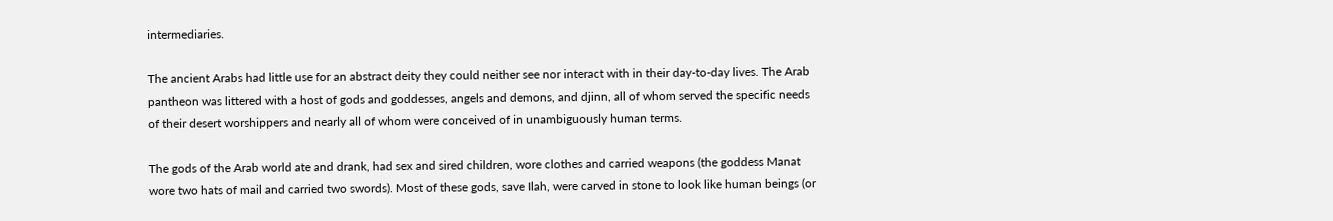intermediaries.

The ancient Arabs had little use for an abstract deity they could neither see nor interact with in their day-to-day lives. The Arab pantheon was littered with a host of gods and goddesses, angels and demons, and djinn, all of whom served the specific needs of their desert worshippers and nearly all of whom were conceived of in unambiguously human terms.

The gods of the Arab world ate and drank, had sex and sired children, wore clothes and carried weapons (the goddess Manat wore two hats of mail and carried two swords). Most of these gods, save Ilah, were carved in stone to look like human beings (or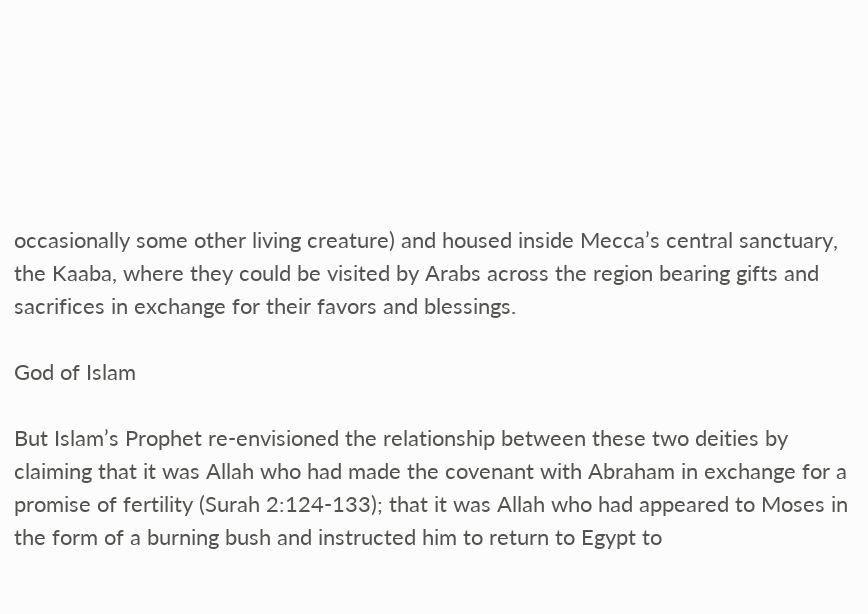occasionally some other living creature) and housed inside Mecca’s central sanctuary, the Kaaba, where they could be visited by Arabs across the region bearing gifts and sacrifices in exchange for their favors and blessings.

God of Islam

But Islam’s Prophet re-envisioned the relationship between these two deities by claiming that it was Allah who had made the covenant with Abraham in exchange for a promise of fertility (Surah 2:124-133); that it was Allah who had appeared to Moses in the form of a burning bush and instructed him to return to Egypt to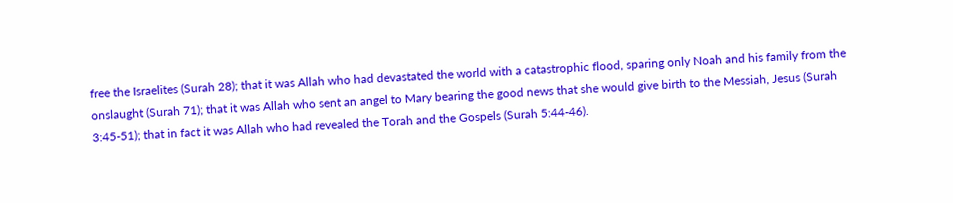free the Israelites (Surah 28); that it was Allah who had devastated the world with a catastrophic flood, sparing only Noah and his family from the onslaught (Surah 71); that it was Allah who sent an angel to Mary bearing the good news that she would give birth to the Messiah, Jesus (Surah 3:45-51); that in fact it was Allah who had revealed the Torah and the Gospels (Surah 5:44-46).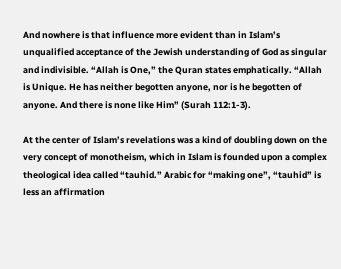And nowhere is that influence more evident than in Islam’s unqualified acceptance of the Jewish understanding of God as singular and indivisible. “Allah is One,” the Quran states emphatically. “Allah is Unique. He has neither begotten anyone, nor is he begotten of anyone. And there is none like Him” (Surah 112:1-3).

At the center of Islam’s revelations was a kind of doubling down on the very concept of monotheism, which in Islam is founded upon a complex theological idea called “tauhid.” Arabic for “making one”, “tauhid” is less an affirmation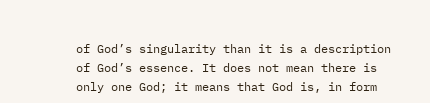of God’s singularity than it is a description of God’s essence. It does not mean there is only one God; it means that God is, in form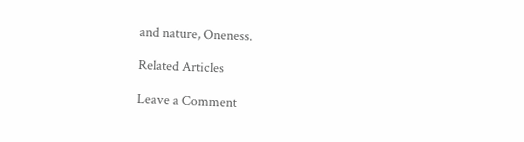and nature, Oneness.

Related Articles

Leave a Comment